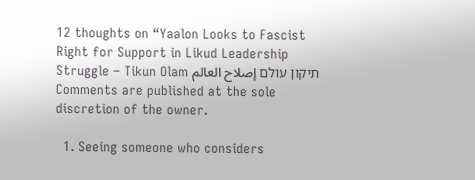12 thoughts on “Yaalon Looks to Fascist Right for Support in Likud Leadership Struggle – Tikun Olam תיקון עולם إصلاح العالم
Comments are published at the sole discretion of the owner.

  1. Seeing someone who considers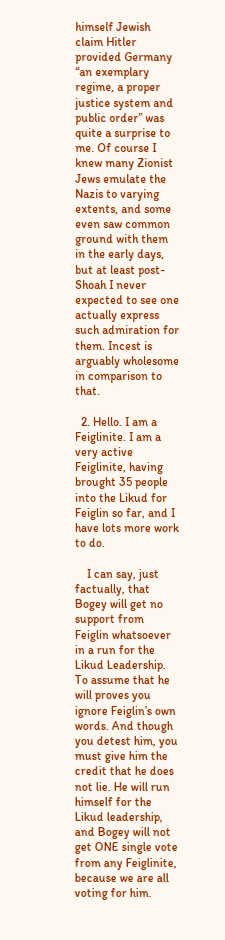himself Jewish claim Hitler provided Germany “an exemplary regime, a proper justice system and public order” was quite a surprise to me. Of course I knew many Zionist Jews emulate the Nazis to varying extents, and some even saw common ground with them in the early days, but at least post-Shoah I never expected to see one actually express such admiration for them. Incest is arguably wholesome in comparison to that.

  2. Hello. I am a Feiglinite. I am a very active Feiglinite, having brought 35 people into the Likud for Feiglin so far, and I have lots more work to do.

    I can say, just factually, that Bogey will get no support from Feiglin whatsoever in a run for the Likud Leadership. To assume that he will proves you ignore Feiglin’s own words. And though you detest him, you must give him the credit that he does not lie. He will run himself for the Likud leadership, and Bogey will not get ONE single vote from any Feiglinite, because we are all voting for him.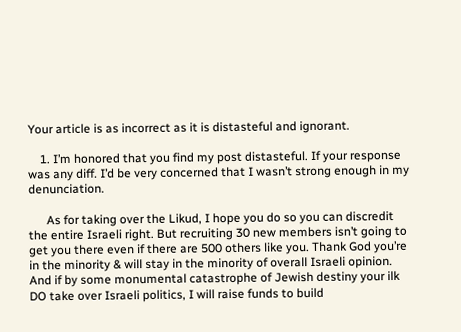Your article is as incorrect as it is distasteful and ignorant.

    1. I’m honored that you find my post distasteful. If your response was any diff. I’d be very concerned that I wasn’t strong enough in my denunciation.

      As for taking over the Likud, I hope you do so you can discredit the entire Israeli right. But recruiting 30 new members isn’t going to get you there even if there are 500 others like you. Thank God you’re in the minority & will stay in the minority of overall Israeli opinion. And if by some monumental catastrophe of Jewish destiny your ilk DO take over Israeli politics, I will raise funds to build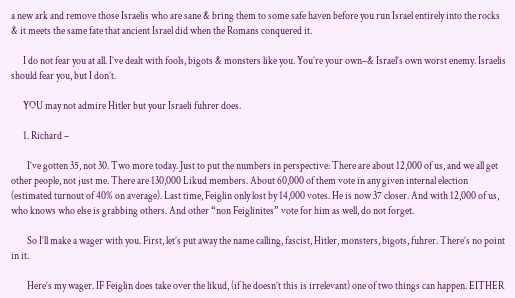a new ark and remove those Israelis who are sane & bring them to some safe haven before you run Israel entirely into the rocks & it meets the same fate that ancient Israel did when the Romans conquered it.

      I do not fear you at all. I’ve dealt with fools, bigots & monsters like you. You’re your own–& Israel’s own worst enemy. Israelis should fear you, but I don’t.

      YOU may not admire Hitler but your Israeli fuhrer does.

      1. Richard –

        I’ve gotten 35, not 30. Two more today. Just to put the numbers in perspective: There are about 12,000 of us, and we all get other people, not just me. There are 130,000 Likud members. About 60,000 of them vote in any given internal election (estimated turnout of 40% on average). Last time, Feiglin only lost by 14,000 votes. He is now 37 closer. And with 12,000 of us, who knows who else is grabbing others. And other “non Feiglinites” vote for him as well, do not forget.

        So I’ll make a wager with you. First, let’s put away the name calling, fascist, Hitler, monsters, bigots, fuhrer. There’s no point in it.

        Here’s my wager. IF Feiglin does take over the likud, (if he doesn’t this is irrelevant) one of two things can happen. EITHER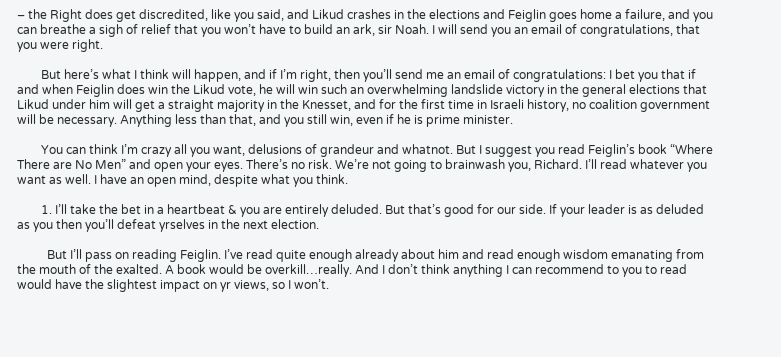– the Right does get discredited, like you said, and Likud crashes in the elections and Feiglin goes home a failure, and you can breathe a sigh of relief that you won’t have to build an ark, sir Noah. I will send you an email of congratulations, that you were right.

        But here’s what I think will happen, and if I’m right, then you’ll send me an email of congratulations: I bet you that if and when Feiglin does win the Likud vote, he will win such an overwhelming landslide victory in the general elections that Likud under him will get a straight majority in the Knesset, and for the first time in Israeli history, no coalition government will be necessary. Anything less than that, and you still win, even if he is prime minister.

        You can think I’m crazy all you want, delusions of grandeur and whatnot. But I suggest you read Feiglin’s book “Where There are No Men” and open your eyes. There’s no risk. We’re not going to brainwash you, Richard. I’ll read whatever you want as well. I have an open mind, despite what you think.

        1. I’ll take the bet in a heartbeat & you are entirely deluded. But that’s good for our side. If your leader is as deluded as you then you’ll defeat yrselves in the next election.

          But I’ll pass on reading Feiglin. I’ve read quite enough already about him and read enough wisdom emanating from the mouth of the exalted. A book would be overkill…really. And I don’t think anything I can recommend to you to read would have the slightest impact on yr views, so I won’t.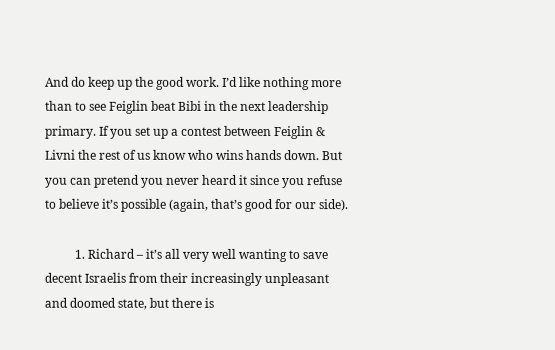And do keep up the good work. I’d like nothing more than to see Feiglin beat Bibi in the next leadership primary. If you set up a contest between Feiglin & Livni the rest of us know who wins hands down. But you can pretend you never heard it since you refuse to believe it’s possible (again, that’s good for our side).

          1. Richard – it’s all very well wanting to save decent Israelis from their increasingly unpleasant and doomed state, but there is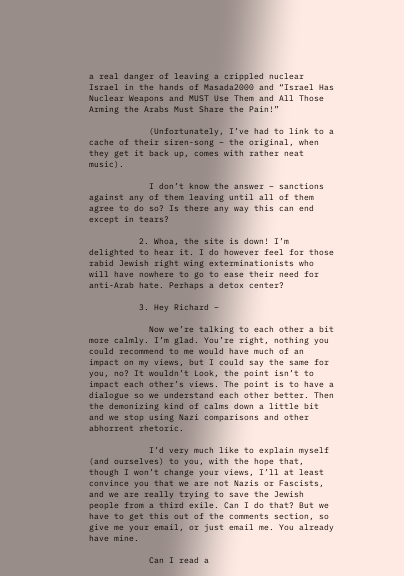a real danger of leaving a crippled nuclear Israel in the hands of Masada2000 and “Israel Has Nuclear Weapons and MUST Use Them and All Those Arming the Arabs Must Share the Pain!”

            (Unfortunately, I’ve had to link to a cache of their siren-song – the original, when they get it back up, comes with rather neat music).

            I don’t know the answer – sanctions against any of them leaving until all of them agree to do so? Is there any way this can end except in tears?

          2. Whoa, the site is down! I’m delighted to hear it. I do however feel for those rabid Jewish right wing exterminationists who will have nowhere to go to ease their need for anti-Arab hate. Perhaps a detox center?

          3. Hey Richard –

            Now we’re talking to each other a bit more calmly. I’m glad. You’re right, nothing you could recommend to me would have much of an impact on my views, but I could say the same for you, no? It wouldn’t Look, the point isn’t to impact each other’s views. The point is to have a dialogue so we understand each other better. Then the demonizing kind of calms down a little bit and we stop using Nazi comparisons and other abhorrent rhetoric.

            I’d very much like to explain myself (and ourselves) to you, with the hope that, though I won’t change your views, I’ll at least convince you that we are not Nazis or Fascists, and we are really trying to save the Jewish people from a third exile. Can I do that? But we have to get this out of the comments section, so give me your email, or just email me. You already have mine.

            Can I read a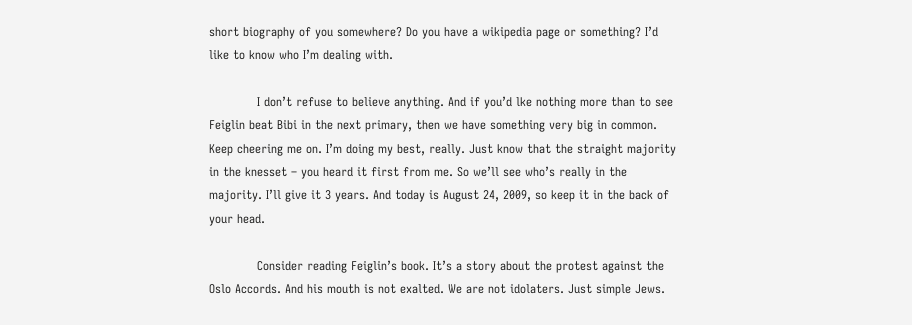short biography of you somewhere? Do you have a wikipedia page or something? I’d like to know who I’m dealing with.

            I don’t refuse to believe anything. And if you’d lke nothing more than to see Feiglin beat Bibi in the next primary, then we have something very big in common. Keep cheering me on. I’m doing my best, really. Just know that the straight majority in the knesset – you heard it first from me. So we’ll see who’s really in the majority. I’ll give it 3 years. And today is August 24, 2009, so keep it in the back of your head.

            Consider reading Feiglin’s book. It’s a story about the protest against the Oslo Accords. And his mouth is not exalted. We are not idolaters. Just simple Jews.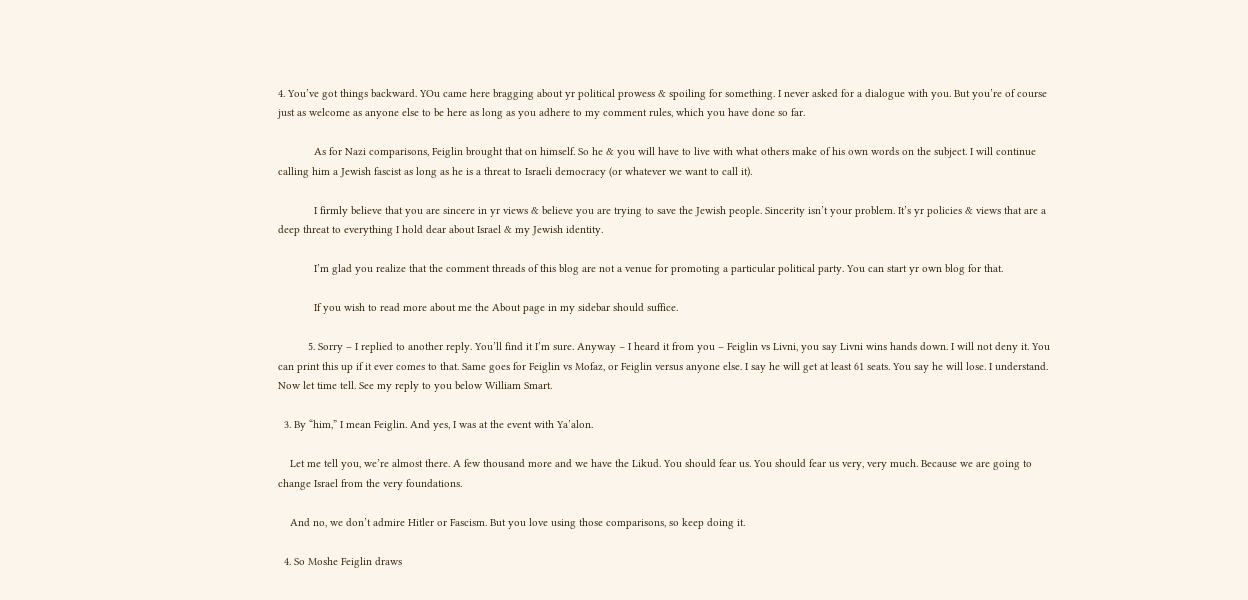4. You’ve got things backward. YOu came here bragging about yr political prowess & spoiling for something. I never asked for a dialogue with you. But you’re of course just as welcome as anyone else to be here as long as you adhere to my comment rules, which you have done so far.

            As for Nazi comparisons, Feiglin brought that on himself. So he & you will have to live with what others make of his own words on the subject. I will continue calling him a Jewish fascist as long as he is a threat to Israeli democracy (or whatever we want to call it).

            I firmly believe that you are sincere in yr views & believe you are trying to save the Jewish people. Sincerity isn’t your problem. It’s yr policies & views that are a deep threat to everything I hold dear about Israel & my Jewish identity.

            I’m glad you realize that the comment threads of this blog are not a venue for promoting a particular political party. You can start yr own blog for that.

            If you wish to read more about me the About page in my sidebar should suffice.

          5. Sorry – I replied to another reply. You’ll find it I’m sure. Anyway – I heard it from you – Feiglin vs Livni, you say Livni wins hands down. I will not deny it. You can print this up if it ever comes to that. Same goes for Feiglin vs Mofaz, or Feiglin versus anyone else. I say he will get at least 61 seats. You say he will lose. I understand. Now let time tell. See my reply to you below William Smart.

  3. By “him,” I mean Feiglin. And yes, I was at the event with Ya’alon.

    Let me tell you, we’re almost there. A few thousand more and we have the Likud. You should fear us. You should fear us very, very much. Because we are going to change Israel from the very foundations.

    And no, we don’t admire Hitler or Fascism. But you love using those comparisons, so keep doing it.

  4. So Moshe Feiglin draws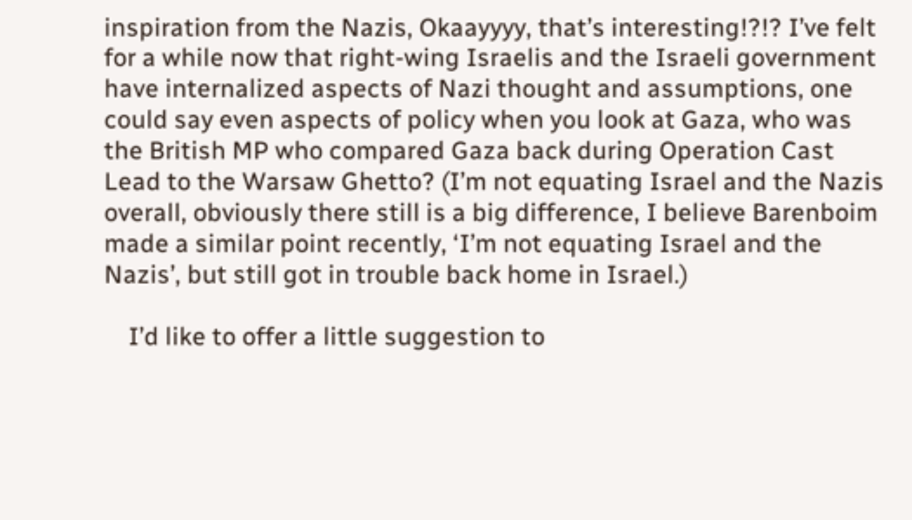inspiration from the Nazis, Okaayyyy, that’s interesting!?!? I’ve felt for a while now that right-wing Israelis and the Israeli government have internalized aspects of Nazi thought and assumptions, one could say even aspects of policy when you look at Gaza, who was the British MP who compared Gaza back during Operation Cast Lead to the Warsaw Ghetto? (I’m not equating Israel and the Nazis overall, obviously there still is a big difference, I believe Barenboim made a similar point recently, ‘I’m not equating Israel and the Nazis’, but still got in trouble back home in Israel.)

    I’d like to offer a little suggestion to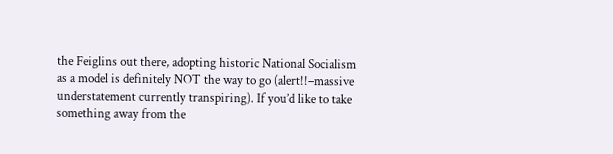the Feiglins out there, adopting historic National Socialism as a model is definitely NOT the way to go (alert!!–massive understatement currently transpiring). If you’d like to take something away from the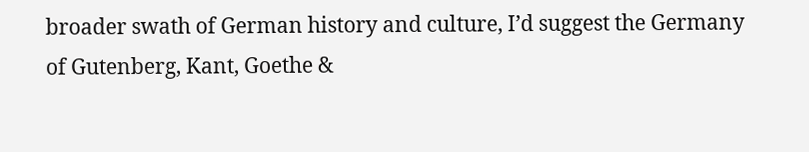broader swath of German history and culture, I’d suggest the Germany of Gutenberg, Kant, Goethe &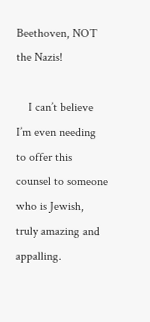Beethoven, NOT the Nazis!

    I can’t believe I’m even needing to offer this counsel to someone who is Jewish, truly amazing and appalling.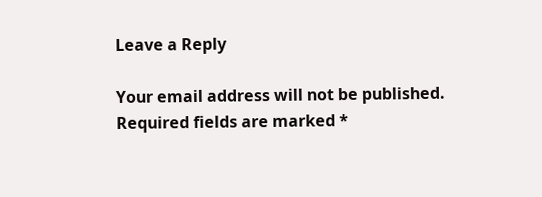Leave a Reply

Your email address will not be published. Required fields are marked *